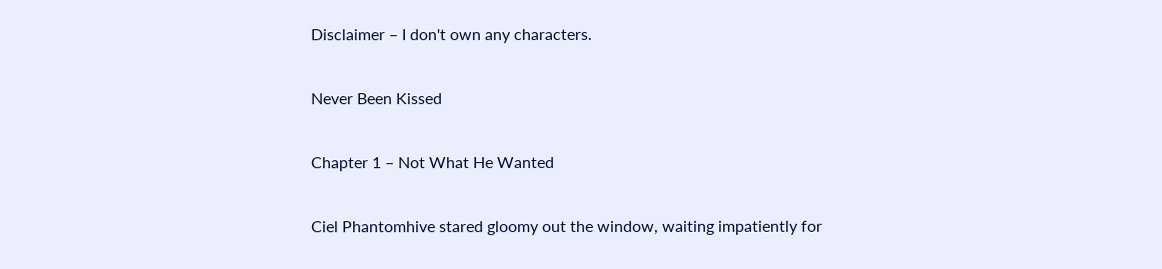Disclaimer – I don't own any characters.

Never Been Kissed

Chapter 1 – Not What He Wanted

Ciel Phantomhive stared gloomy out the window, waiting impatiently for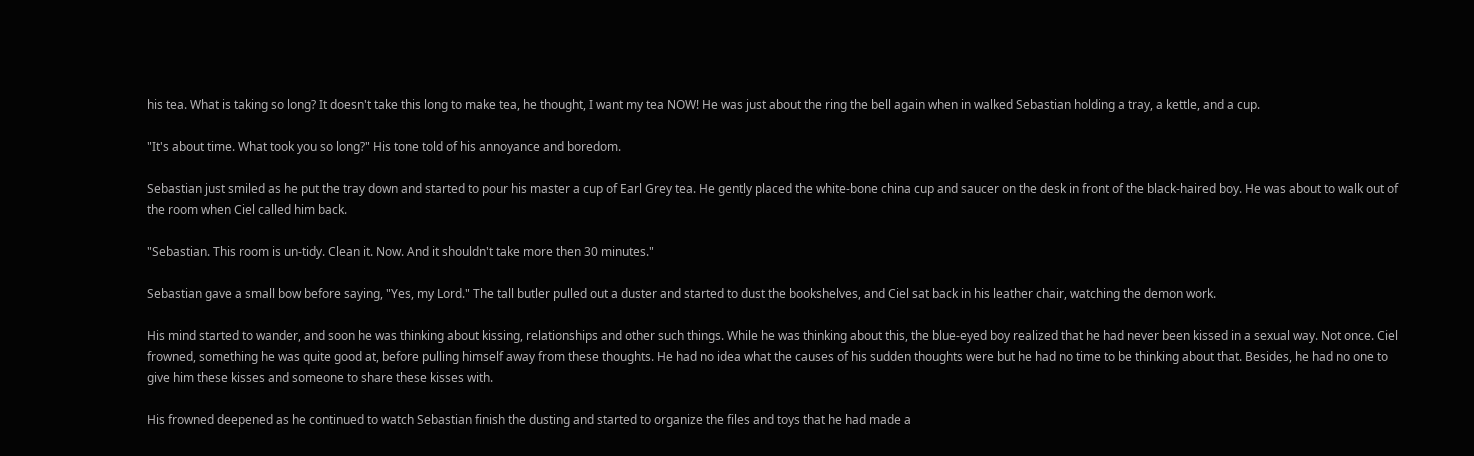his tea. What is taking so long? It doesn't take this long to make tea, he thought, I want my tea NOW! He was just about the ring the bell again when in walked Sebastian holding a tray, a kettle, and a cup.

"It's about time. What took you so long?" His tone told of his annoyance and boredom.

Sebastian just smiled as he put the tray down and started to pour his master a cup of Earl Grey tea. He gently placed the white-bone china cup and saucer on the desk in front of the black-haired boy. He was about to walk out of the room when Ciel called him back.

"Sebastian. This room is un-tidy. Clean it. Now. And it shouldn't take more then 30 minutes."

Sebastian gave a small bow before saying, "Yes, my Lord." The tall butler pulled out a duster and started to dust the bookshelves, and Ciel sat back in his leather chair, watching the demon work.

His mind started to wander, and soon he was thinking about kissing, relationships and other such things. While he was thinking about this, the blue-eyed boy realized that he had never been kissed in a sexual way. Not once. Ciel frowned, something he was quite good at, before pulling himself away from these thoughts. He had no idea what the causes of his sudden thoughts were but he had no time to be thinking about that. Besides, he had no one to give him these kisses and someone to share these kisses with.

His frowned deepened as he continued to watch Sebastian finish the dusting and started to organize the files and toys that he had made a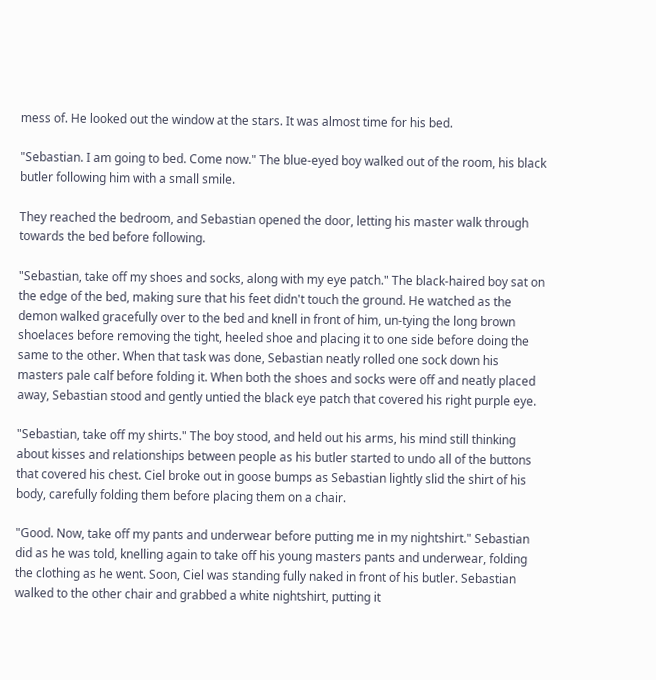mess of. He looked out the window at the stars. It was almost time for his bed.

"Sebastian. I am going to bed. Come now." The blue-eyed boy walked out of the room, his black butler following him with a small smile.

They reached the bedroom, and Sebastian opened the door, letting his master walk through towards the bed before following.

"Sebastian, take off my shoes and socks, along with my eye patch." The black-haired boy sat on the edge of the bed, making sure that his feet didn't touch the ground. He watched as the demon walked gracefully over to the bed and knell in front of him, un-tying the long brown shoelaces before removing the tight, heeled shoe and placing it to one side before doing the same to the other. When that task was done, Sebastian neatly rolled one sock down his masters pale calf before folding it. When both the shoes and socks were off and neatly placed away, Sebastian stood and gently untied the black eye patch that covered his right purple eye.

"Sebastian, take off my shirts." The boy stood, and held out his arms, his mind still thinking about kisses and relationships between people as his butler started to undo all of the buttons that covered his chest. Ciel broke out in goose bumps as Sebastian lightly slid the shirt of his body, carefully folding them before placing them on a chair.

"Good. Now, take off my pants and underwear before putting me in my nightshirt." Sebastian did as he was told, knelling again to take off his young masters pants and underwear, folding the clothing as he went. Soon, Ciel was standing fully naked in front of his butler. Sebastian walked to the other chair and grabbed a white nightshirt, putting it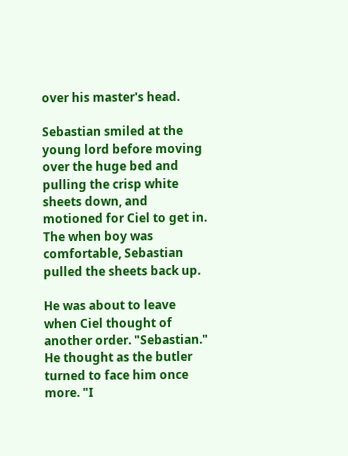over his master's head.

Sebastian smiled at the young lord before moving over the huge bed and pulling the crisp white sheets down, and motioned for Ciel to get in. The when boy was comfortable, Sebastian pulled the sheets back up.

He was about to leave when Ciel thought of another order. "Sebastian." He thought as the butler turned to face him once more. "I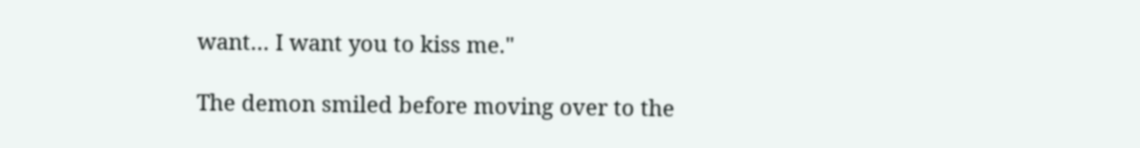want… I want you to kiss me."

The demon smiled before moving over to the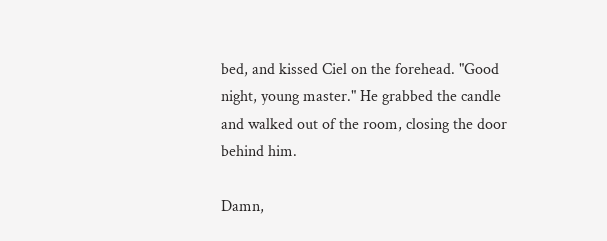bed, and kissed Ciel on the forehead. "Good night, young master." He grabbed the candle and walked out of the room, closing the door behind him.

Damn,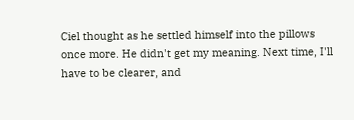Ciel thought as he settled himself into the pillows once more. He didn't get my meaning. Next time, I'll have to be clearer, and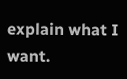explain what I want.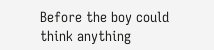Before the boy could think anything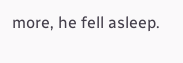more, he fell asleep.